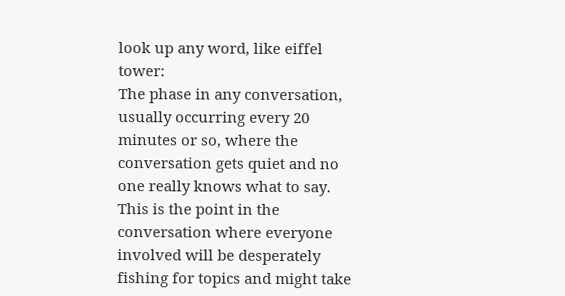look up any word, like eiffel tower:
The phase in any conversation, usually occurring every 20 minutes or so, where the conversation gets quiet and no one really knows what to say. This is the point in the conversation where everyone involved will be desperately fishing for topics and might take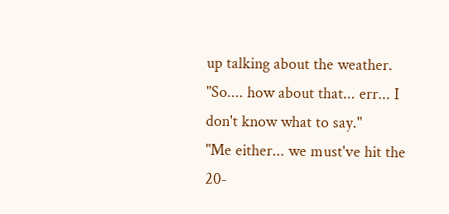up talking about the weather.
"So.... how about that... err... I don't know what to say."
"Me either... we must've hit the 20-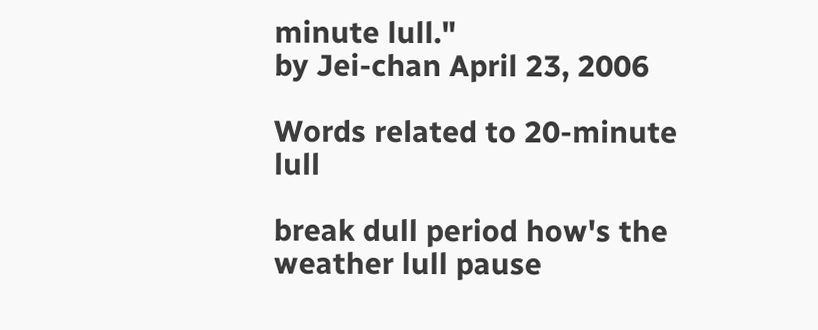minute lull."
by Jei-chan April 23, 2006

Words related to 20-minute lull

break dull period how's the weather lull pause